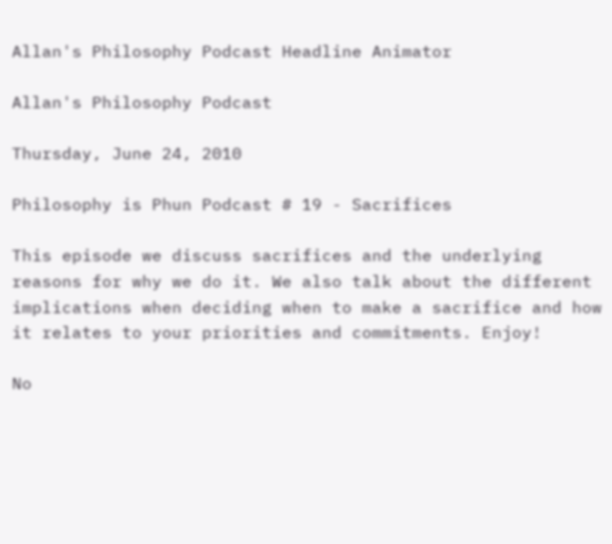Allan's Philosophy Podcast Headline Animator

Allan's Philosophy Podcast

Thursday, June 24, 2010

Philosophy is Phun Podcast # 19 - Sacrifices

This episode we discuss sacrifices and the underlying reasons for why we do it. We also talk about the different implications when deciding when to make a sacrifice and how it relates to your priorities and commitments. Enjoy!

No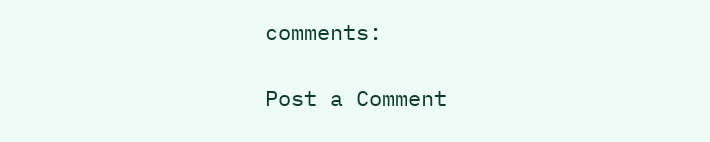comments:

Post a Comment